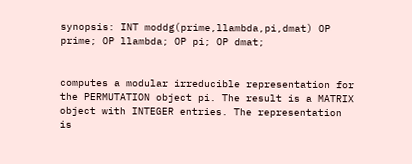synopsis: INT moddg(prime,llambda,pi,dmat) OP prime; OP llambda; OP pi; OP dmat;


computes a modular irreducible representation for the PERMUTATION object pi. The result is a MATRIX object with INTEGER entries. The representation is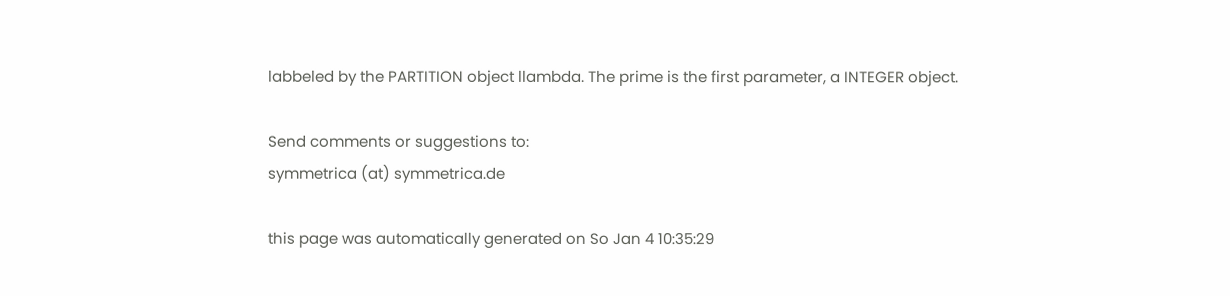labbeled by the PARTITION object llambda. The prime is the first parameter, a INTEGER object.

Send comments or suggestions to:
symmetrica (at) symmetrica.de

this page was automatically generated on So Jan 4 10:35:29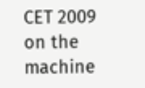CET 2009 on the machine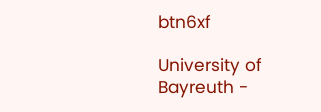btn6xf

University of Bayreuth -